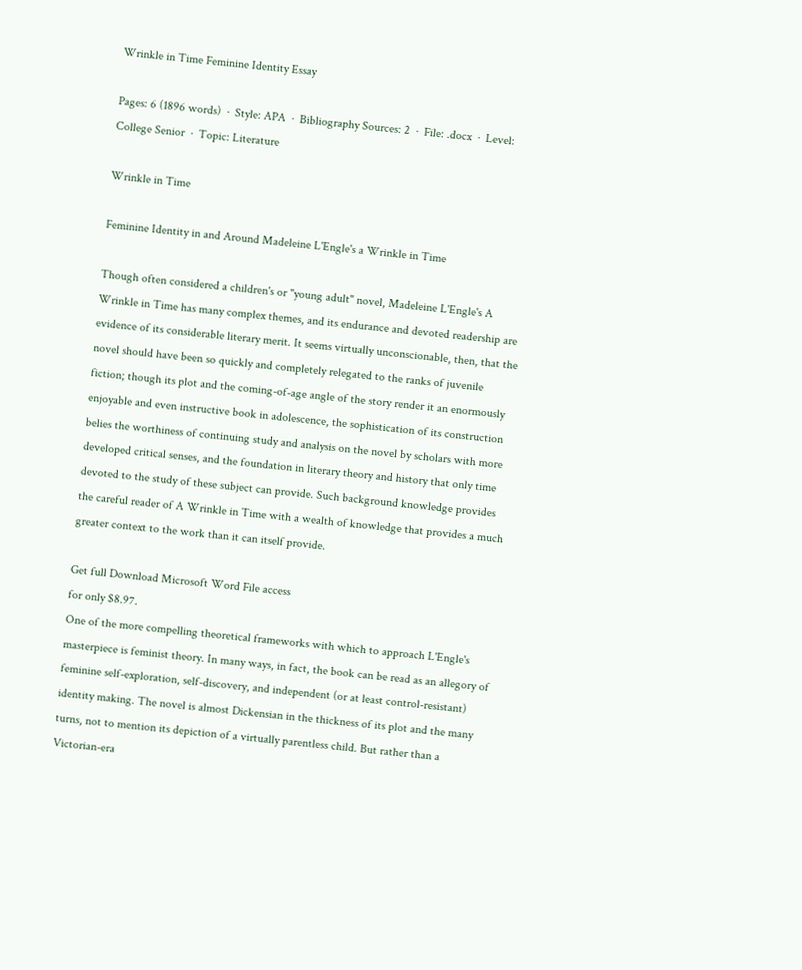Wrinkle in Time Feminine Identity Essay

Pages: 6 (1896 words)  ·  Style: APA  ·  Bibliography Sources: 2  ·  File: .docx  ·  Level: College Senior  ·  Topic: Literature

Wrinkle in Time

Feminine Identity in and Around Madeleine L'Engle's a Wrinkle in Time

Though often considered a children's or "young adult" novel, Madeleine L'Engle's A Wrinkle in Time has many complex themes, and its endurance and devoted readership are evidence of its considerable literary merit. It seems virtually unconscionable, then, that the novel should have been so quickly and completely relegated to the ranks of juvenile fiction; though its plot and the coming-of-age angle of the story render it an enormously enjoyable and even instructive book in adolescence, the sophistication of its construction belies the worthiness of continuing study and analysis on the novel by scholars with more developed critical senses, and the foundation in literary theory and history that only time devoted to the study of these subject can provide. Such background knowledge provides the careful reader of A Wrinkle in Time with a wealth of knowledge that provides a much greater context to the work than it can itself provide.

Get full Download Microsoft Word File access
for only $8.97.
One of the more compelling theoretical frameworks with which to approach L'Engle's masterpiece is feminist theory. In many ways, in fact, the book can be read as an allegory of feminine self-exploration, self-discovery, and independent (or at least control-resistant) identity making. The novel is almost Dickensian in the thickness of its plot and the many turns, not to mention its depiction of a virtually parentless child. But rather than a Victorian-era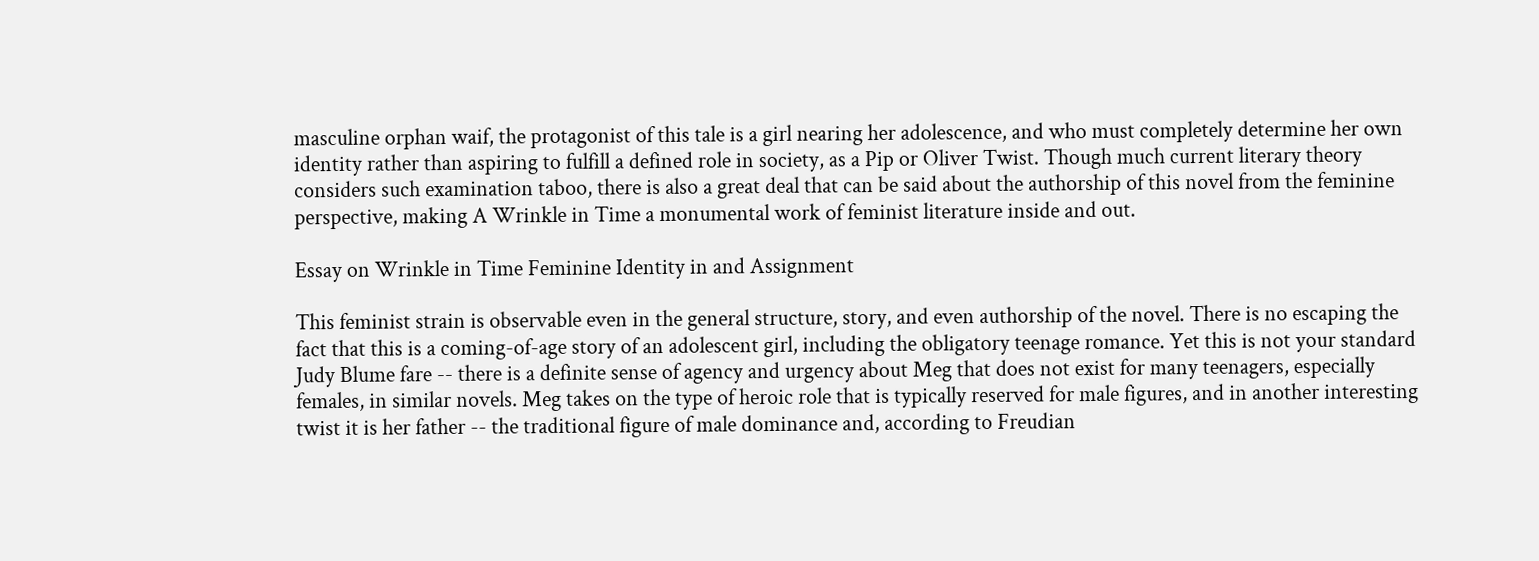masculine orphan waif, the protagonist of this tale is a girl nearing her adolescence, and who must completely determine her own identity rather than aspiring to fulfill a defined role in society, as a Pip or Oliver Twist. Though much current literary theory considers such examination taboo, there is also a great deal that can be said about the authorship of this novel from the feminine perspective, making A Wrinkle in Time a monumental work of feminist literature inside and out.

Essay on Wrinkle in Time Feminine Identity in and Assignment

This feminist strain is observable even in the general structure, story, and even authorship of the novel. There is no escaping the fact that this is a coming-of-age story of an adolescent girl, including the obligatory teenage romance. Yet this is not your standard Judy Blume fare -- there is a definite sense of agency and urgency about Meg that does not exist for many teenagers, especially females, in similar novels. Meg takes on the type of heroic role that is typically reserved for male figures, and in another interesting twist it is her father -- the traditional figure of male dominance and, according to Freudian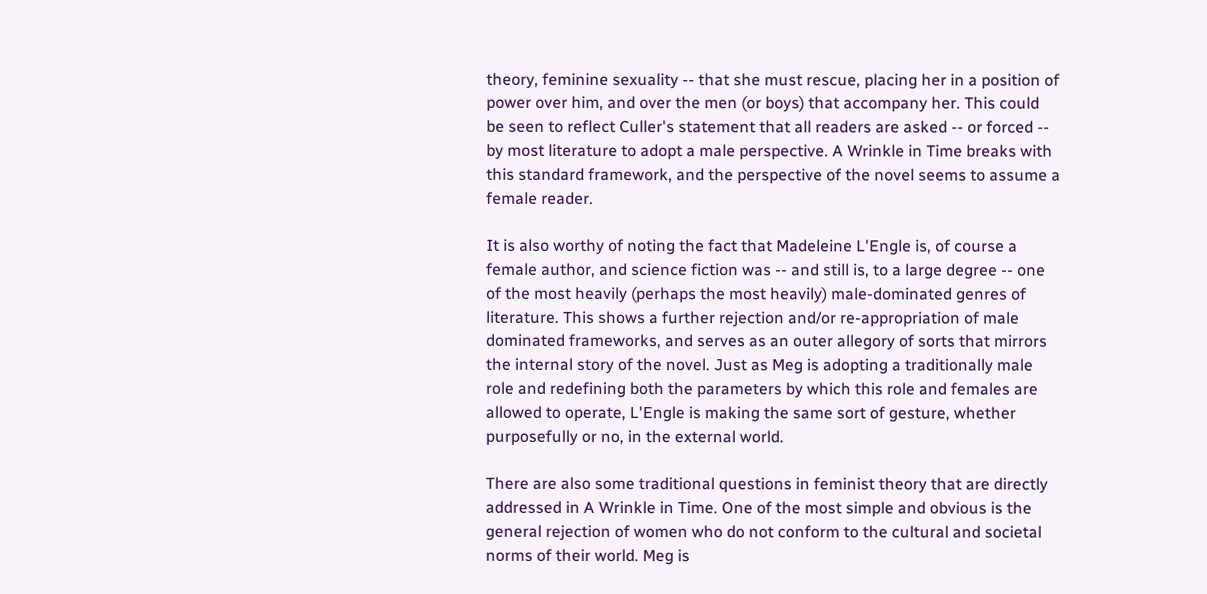theory, feminine sexuality -- that she must rescue, placing her in a position of power over him, and over the men (or boys) that accompany her. This could be seen to reflect Culler's statement that all readers are asked -- or forced -- by most literature to adopt a male perspective. A Wrinkle in Time breaks with this standard framework, and the perspective of the novel seems to assume a female reader.

It is also worthy of noting the fact that Madeleine L'Engle is, of course a female author, and science fiction was -- and still is, to a large degree -- one of the most heavily (perhaps the most heavily) male-dominated genres of literature. This shows a further rejection and/or re-appropriation of male dominated frameworks, and serves as an outer allegory of sorts that mirrors the internal story of the novel. Just as Meg is adopting a traditionally male role and redefining both the parameters by which this role and females are allowed to operate, L'Engle is making the same sort of gesture, whether purposefully or no, in the external world.

There are also some traditional questions in feminist theory that are directly addressed in A Wrinkle in Time. One of the most simple and obvious is the general rejection of women who do not conform to the cultural and societal norms of their world. Meg is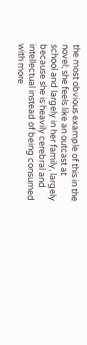the most obvious example of this in the novel; she feels like an outcast at school and largely in her family, largely because she is heavily cerebral and intellectual instead of being consumed with more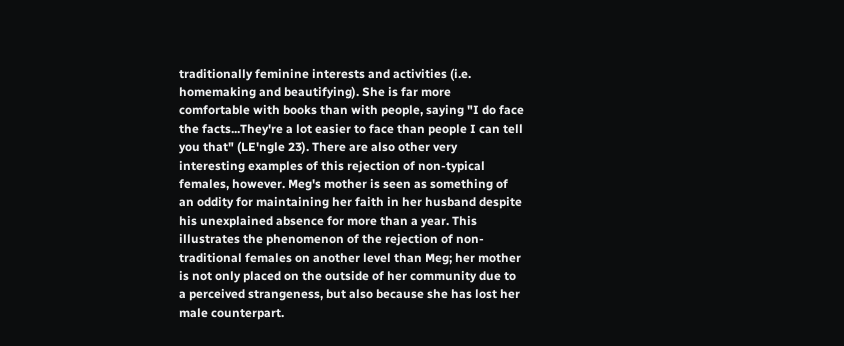traditionally feminine interests and activities (i.e. homemaking and beautifying). She is far more comfortable with books than with people, saying "I do face the facts...They're a lot easier to face than people I can tell you that" (LE'ngle 23). There are also other very interesting examples of this rejection of non-typical females, however. Meg's mother is seen as something of an oddity for maintaining her faith in her husband despite his unexplained absence for more than a year. This illustrates the phenomenon of the rejection of non-traditional females on another level than Meg; her mother is not only placed on the outside of her community due to a perceived strangeness, but also because she has lost her male counterpart.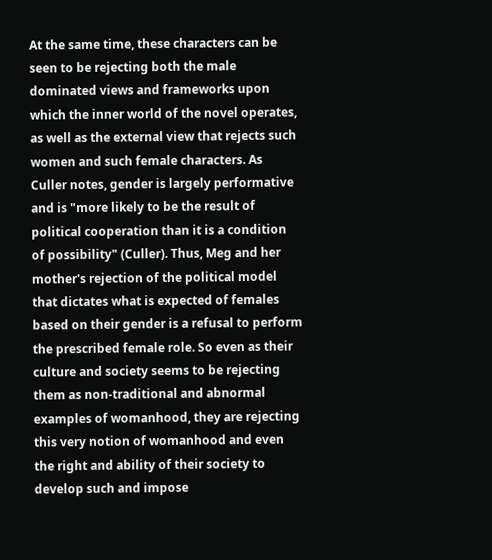At the same time, these characters can be seen to be rejecting both the male dominated views and frameworks upon which the inner world of the novel operates, as well as the external view that rejects such women and such female characters. As Culler notes, gender is largely performative and is "more likely to be the result of political cooperation than it is a condition of possibility" (Culler). Thus, Meg and her mother's rejection of the political model that dictates what is expected of females based on their gender is a refusal to perform the prescribed female role. So even as their culture and society seems to be rejecting them as non-traditional and abnormal examples of womanhood, they are rejecting this very notion of womanhood and even the right and ability of their society to develop such and impose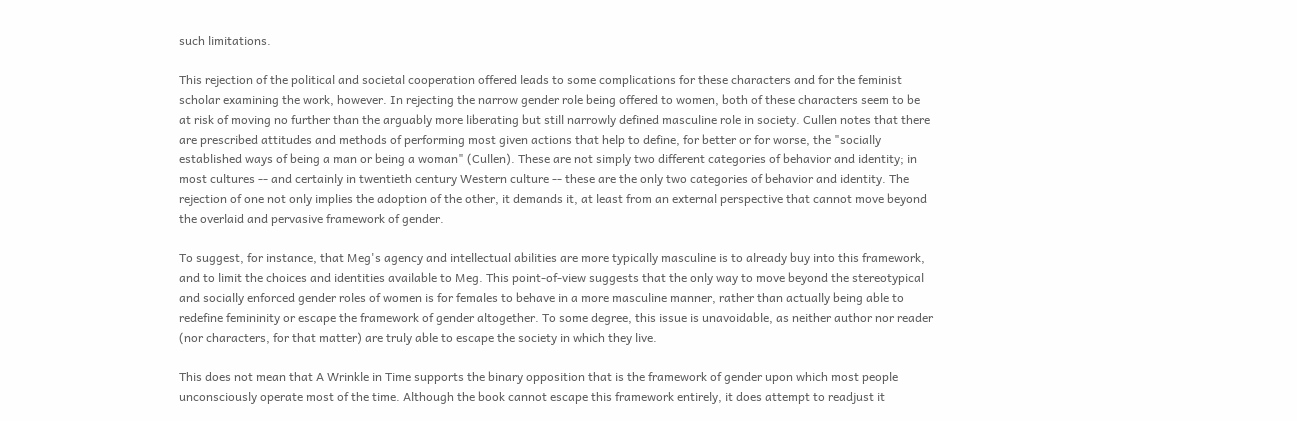such limitations.

This rejection of the political and societal cooperation offered leads to some complications for these characters and for the feminist scholar examining the work, however. In rejecting the narrow gender role being offered to women, both of these characters seem to be at risk of moving no further than the arguably more liberating but still narrowly defined masculine role in society. Cullen notes that there are prescribed attitudes and methods of performing most given actions that help to define, for better or for worse, the "socially established ways of being a man or being a woman" (Cullen). These are not simply two different categories of behavior and identity; in most cultures -- and certainly in twentieth century Western culture -- these are the only two categories of behavior and identity. The rejection of one not only implies the adoption of the other, it demands it, at least from an external perspective that cannot move beyond the overlaid and pervasive framework of gender.

To suggest, for instance, that Meg's agency and intellectual abilities are more typically masculine is to already buy into this framework, and to limit the choices and identities available to Meg. This point-of-view suggests that the only way to move beyond the stereotypical and socially enforced gender roles of women is for females to behave in a more masculine manner, rather than actually being able to redefine femininity or escape the framework of gender altogether. To some degree, this issue is unavoidable, as neither author nor reader (nor characters, for that matter) are truly able to escape the society in which they live.

This does not mean that A Wrinkle in Time supports the binary opposition that is the framework of gender upon which most people unconsciously operate most of the time. Although the book cannot escape this framework entirely, it does attempt to readjust it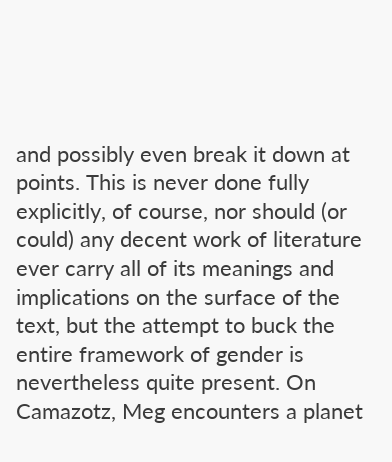and possibly even break it down at points. This is never done fully explicitly, of course, nor should (or could) any decent work of literature ever carry all of its meanings and implications on the surface of the text, but the attempt to buck the entire framework of gender is nevertheless quite present. On Camazotz, Meg encounters a planet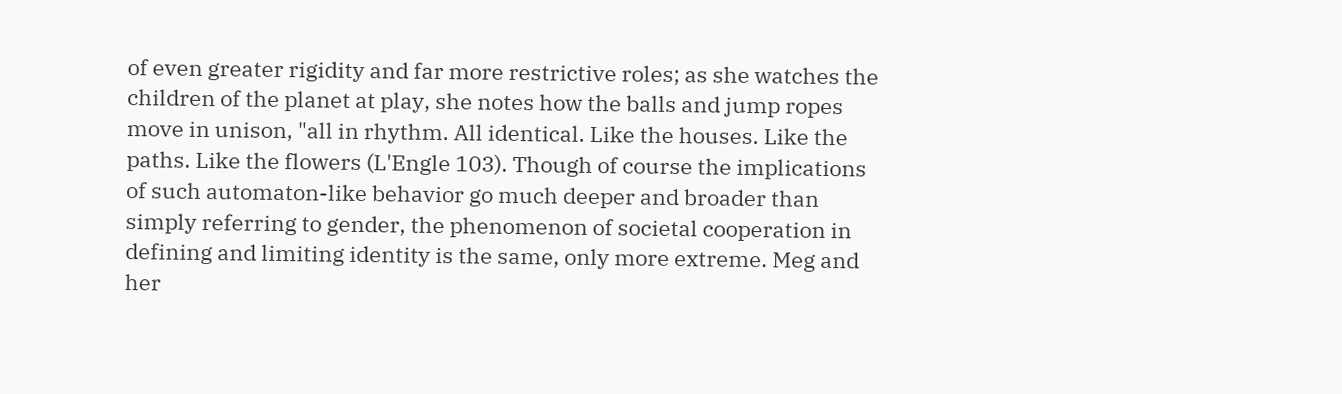of even greater rigidity and far more restrictive roles; as she watches the children of the planet at play, she notes how the balls and jump ropes move in unison, "all in rhythm. All identical. Like the houses. Like the paths. Like the flowers (L'Engle 103). Though of course the implications of such automaton-like behavior go much deeper and broader than simply referring to gender, the phenomenon of societal cooperation in defining and limiting identity is the same, only more extreme. Meg and her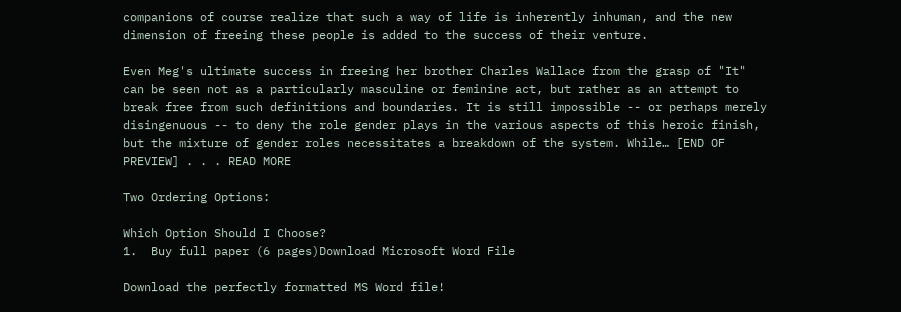companions of course realize that such a way of life is inherently inhuman, and the new dimension of freeing these people is added to the success of their venture.

Even Meg's ultimate success in freeing her brother Charles Wallace from the grasp of "It" can be seen not as a particularly masculine or feminine act, but rather as an attempt to break free from such definitions and boundaries. It is still impossible -- or perhaps merely disingenuous -- to deny the role gender plays in the various aspects of this heroic finish, but the mixture of gender roles necessitates a breakdown of the system. While… [END OF PREVIEW] . . . READ MORE

Two Ordering Options:

Which Option Should I Choose?
1.  Buy full paper (6 pages)Download Microsoft Word File

Download the perfectly formatted MS Word file!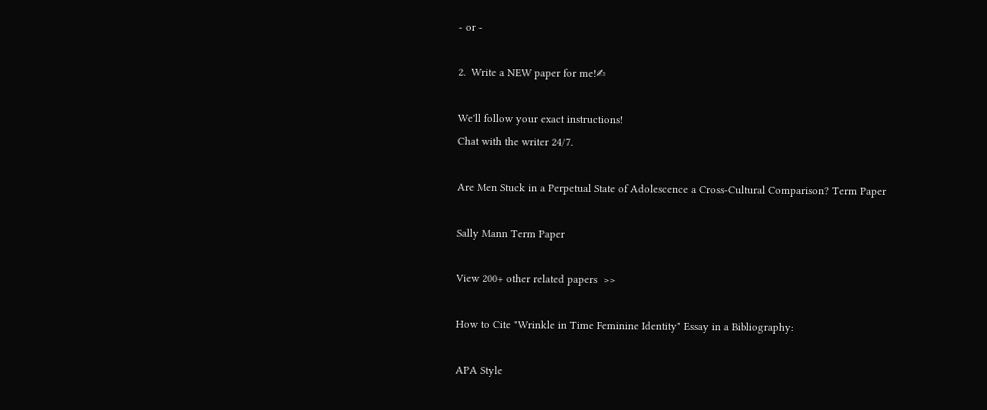- or -

2.  Write a NEW paper for me!✍

We'll follow your exact instructions!
Chat with the writer 24/7.

Are Men Stuck in a Perpetual State of Adolescence a Cross-Cultural Comparison? Term Paper

Sally Mann Term Paper

View 200+ other related papers  >>

How to Cite "Wrinkle in Time Feminine Identity" Essay in a Bibliography:

APA Style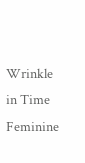Wrinkle in Time Feminine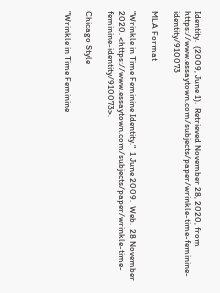Identity.  (2009, June 1).  Retrieved November 28, 2020, from https://www.essaytown.com/subjects/paper/wrinkle-time-feminine-identity/910073

MLA Format

"Wrinkle in Time Feminine Identity."  1 June 2009.  Web.  28 November 2020. <https://www.essaytown.com/subjects/paper/wrinkle-time-feminine-identity/910073>.

Chicago Style

"Wrinkle in Time Feminine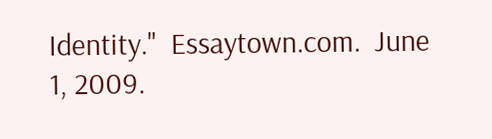Identity."  Essaytown.com.  June 1, 2009.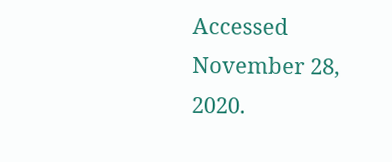Accessed November 28, 2020.